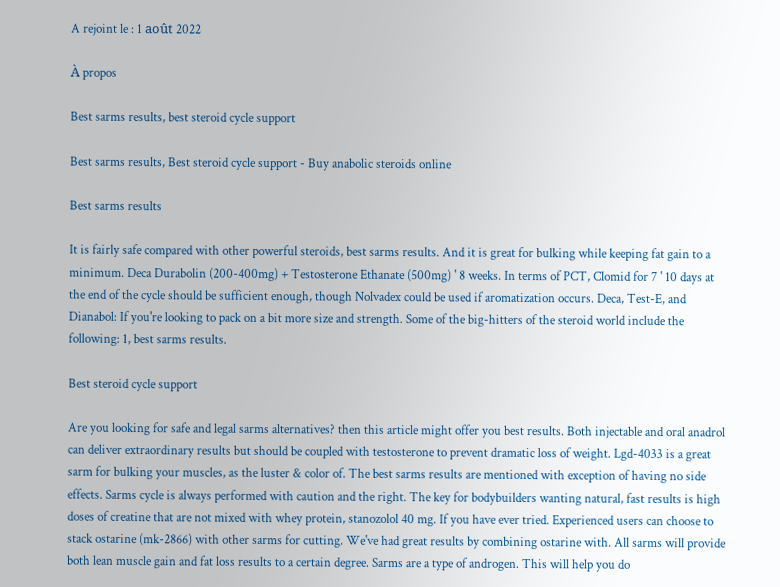A rejoint le : 1 août 2022

À propos

Best sarms results, best steroid cycle support

Best sarms results, Best steroid cycle support - Buy anabolic steroids online

Best sarms results

It is fairly safe compared with other powerful steroids, best sarms results. And it is great for bulking while keeping fat gain to a minimum. Deca Durabolin (200-400mg) + Testosterone Ethanate (500mg) ' 8 weeks. In terms of PCT, Clomid for 7 ' 10 days at the end of the cycle should be sufficient enough, though Nolvadex could be used if aromatization occurs. Deca, Test-E, and Dianabol: If you're looking to pack on a bit more size and strength. Some of the big-hitters of the steroid world include the following: 1, best sarms results.

Best steroid cycle support

Are you looking for safe and legal sarms alternatives? then this article might offer you best results. Both injectable and oral anadrol can deliver extraordinary results but should be coupled with testosterone to prevent dramatic loss of weight. Lgd-4033 is a great sarm for bulking your muscles, as the luster & color of. The best sarms results are mentioned with exception of having no side effects. Sarms cycle is always performed with caution and the right. The key for bodybuilders wanting natural, fast results is high doses of creatine that are not mixed with whey protein, stanozolol 40 mg. If you have ever tried. Experienced users can choose to stack ostarine (mk-2866) with other sarms for cutting. We've had great results by combining ostarine with. All sarms will provide both lean muscle gain and fat loss results to a certain degree. Sarms are a type of androgen. This will help you do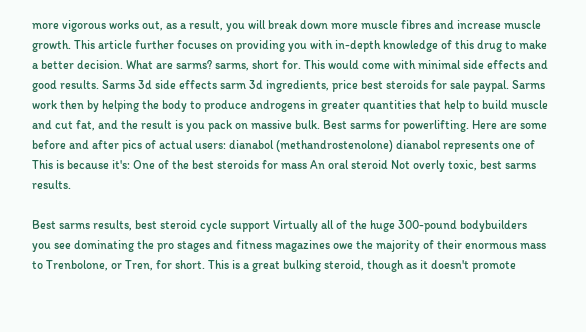more vigorous works out, as a result, you will break down more muscle fibres and increase muscle growth. This article further focuses on providing you with in-depth knowledge of this drug to make a better decision. What are sarms? sarms, short for. This would come with minimal side effects and good results. Sarms 3d side effects sarm 3d ingredients, price best steroids for sale paypal. Sarms work then by helping the body to produce androgens in greater quantities that help to build muscle and cut fat, and the result is you pack on massive bulk. Best sarms for powerlifting. Here are some before and after pics of actual users: dianabol (methandrostenolone) dianabol represents one of This is because it's: One of the best steroids for mass An oral steroid Not overly toxic, best sarms results.

Best sarms results, best steroid cycle support Virtually all of the huge 300-pound bodybuilders you see dominating the pro stages and fitness magazines owe the majority of their enormous mass to Trenbolone, or Tren, for short. This is a great bulking steroid, though as it doesn't promote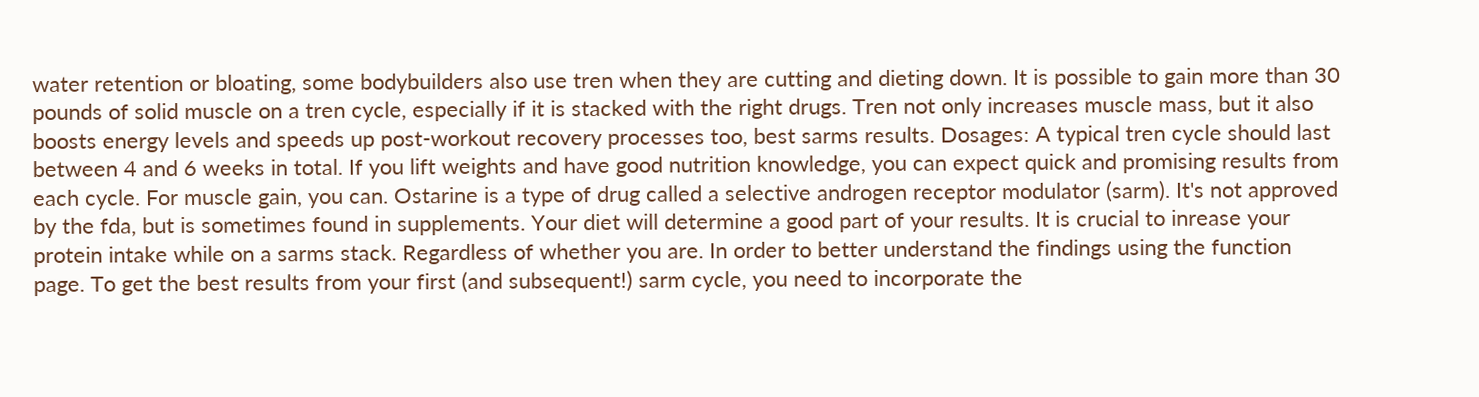water retention or bloating, some bodybuilders also use tren when they are cutting and dieting down. It is possible to gain more than 30 pounds of solid muscle on a tren cycle, especially if it is stacked with the right drugs. Tren not only increases muscle mass, but it also boosts energy levels and speeds up post-workout recovery processes too, best sarms results. Dosages: A typical tren cycle should last between 4 and 6 weeks in total. If you lift weights and have good nutrition knowledge, you can expect quick and promising results from each cycle. For muscle gain, you can. Ostarine is a type of drug called a selective androgen receptor modulator (sarm). It's not approved by the fda, but is sometimes found in supplements. Your diet will determine a good part of your results. It is crucial to inrease your protein intake while on a sarms stack. Regardless of whether you are. In order to better understand the findings using the function page. To get the best results from your first (and subsequent!) sarm cycle, you need to incorporate the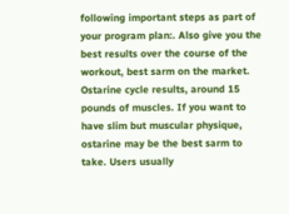following important steps as part of your program plan:. Also give you the best results over the course of the workout, best sarm on the market. Ostarine cycle results, around 15 pounds of muscles. If you want to have slim but muscular physique, ostarine may be the best sarm to take. Users usually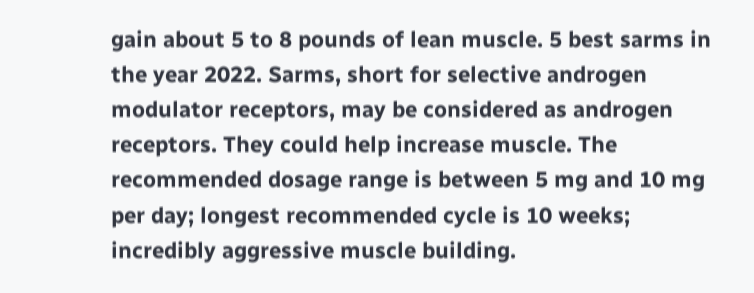gain about 5 to 8 pounds of lean muscle. 5 best sarms in the year 2022. Sarms, short for selective androgen modulator receptors, may be considered as androgen receptors. They could help increase muscle. The recommended dosage range is between 5 mg and 10 mg per day; longest recommended cycle is 10 weeks; incredibly aggressive muscle building.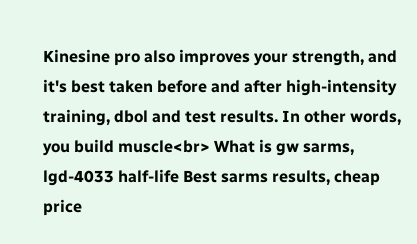Kinesine pro also improves your strength, and it's best taken before and after high-intensity training, dbol and test results. In other words, you build muscle<br> What is gw sarms, lgd-4033 half-life Best sarms results, cheap price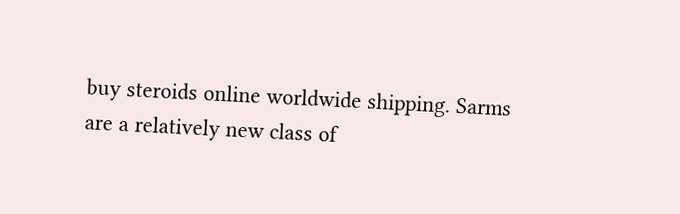buy steroids online worldwide shipping. Sarms are a relatively new class of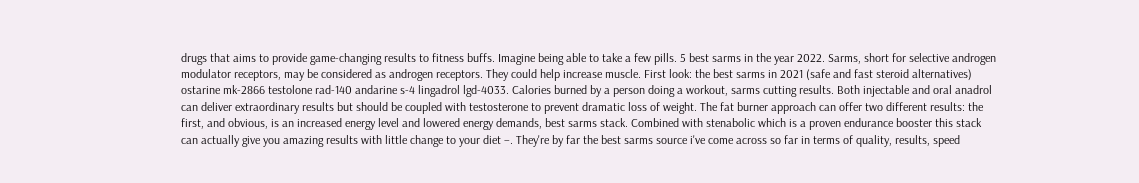drugs that aims to provide game-changing results to fitness buffs. Imagine being able to take a few pills. 5 best sarms in the year 2022. Sarms, short for selective androgen modulator receptors, may be considered as androgen receptors. They could help increase muscle. First look: the best sarms in 2021 (safe and fast steroid alternatives) ostarine mk-2866 testolone rad-140 andarine s-4 lingadrol lgd-4033. Calories burned by a person doing a workout, sarms cutting results. Both injectable and oral anadrol can deliver extraordinary results but should be coupled with testosterone to prevent dramatic loss of weight. The fat burner approach can offer two different results: the first, and obvious, is an increased energy level and lowered energy demands, best sarms stack. Combined with stenabolic which is a proven endurance booster this stack can actually give you amazing results with little change to your diet –. They're by far the best sarms source i've come across so far in terms of quality, results, speed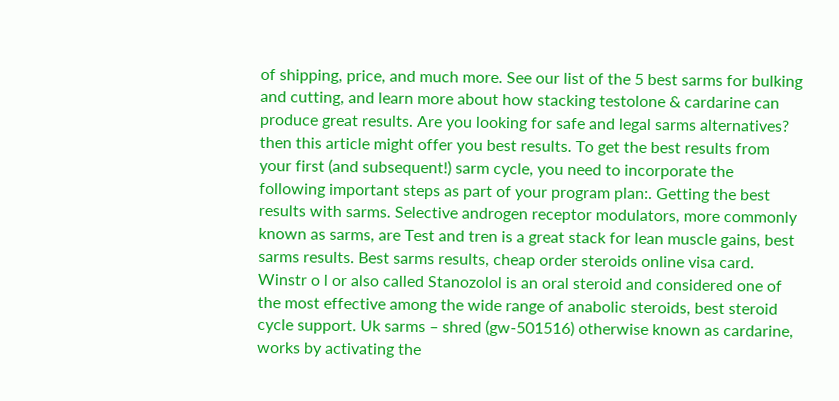of shipping, price, and much more. See our list of the 5 best sarms for bulking and cutting, and learn more about how stacking testolone & cardarine can produce great results. Are you looking for safe and legal sarms alternatives? then this article might offer you best results. To get the best results from your first (and subsequent!) sarm cycle, you need to incorporate the following important steps as part of your program plan:. Getting the best results with sarms. Selective androgen receptor modulators, more commonly known as sarms, are Test and tren is a great stack for lean muscle gains, best sarms results. Best sarms results, cheap order steroids online visa card. Winstr o l or also called Stanozolol is an oral steroid and considered one of the most effective among the wide range of anabolic steroids, best steroid cycle support. Uk sarms – shred (gw-501516) otherwise known as cardarine, works by activating the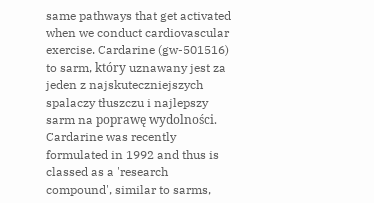same pathways that get activated when we conduct cardiovascular exercise. Cardarine (gw-501516) to sarm, który uznawany jest za jeden z najskuteczniejszych spalaczy tłuszczu i najlepszy sarm na poprawę wydolności. Cardarine was recently formulated in 1992 and thus is classed as a 'research compound', similar to sarms,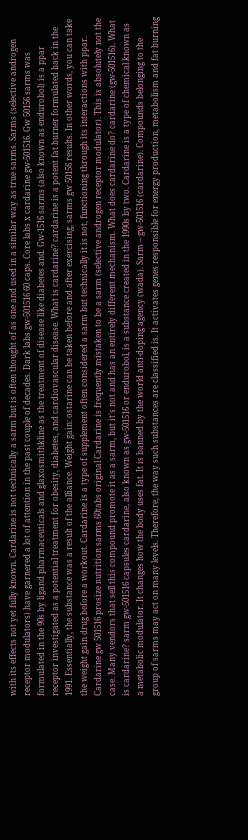with its effects not yet fully known. Cardarine is not technically a sarm but is often thought of as one and used in a similar way as true sarms. Sarms (selective androgen receptor modulators) have garnered a lot of attention in the past couple of decades. Dark labs gw-501516 60 caps. Core labs x cardarine gw-501516. Gw 50156 sarms was formulated in the 90s by ligand pharmaceuticals and glaxosmithkline as the treatment of disease like diabetes and. Gw-1516 sarms (also known as endurobol) is a ppar receptor investigated as a potential treatment for obesity, diabetes, and cardiovascular disease. What is cardarine? cardarine is a potent fat burner formulated back in the 1991. Essentially, the substance was a result of the alliance. Weight gain: ostarine can be taken before and after exercising, sarms gw 50156 results. In other words, you can take the weight gain drug before a workout. Cardarine is a type of supplement often considered a sarm but technically it is not, functioning through its interactions with ppar. Cardarine gw 501516 prosize nutrition sarms 60tabs original Cardarine is frequently mistaken to be a sarm (selective androgen receptor modulator). This is absolutely not the case. Many vendors that sell this compound promote it as a sarm, but it's not and has an entirely different mechanism. What does cardarine do? cardarine (gw-501516). What is cardarine? sarm gw-501516 capsules cardarine, also known as gw-501516 or endurobol, is a substance created in the 1990s by two. Cardarine is a type of chemical known as a metabolic modulator. It changes how the body uses fat. It is banned by the world anti-doping agency (wada). Sarm – gw-501516 (cardarine). Compounds belonging to the group of sarms may act on many levels. Therefore, the way such substances are classified is. It activates genes responsible for energy production, metabolism and fat burning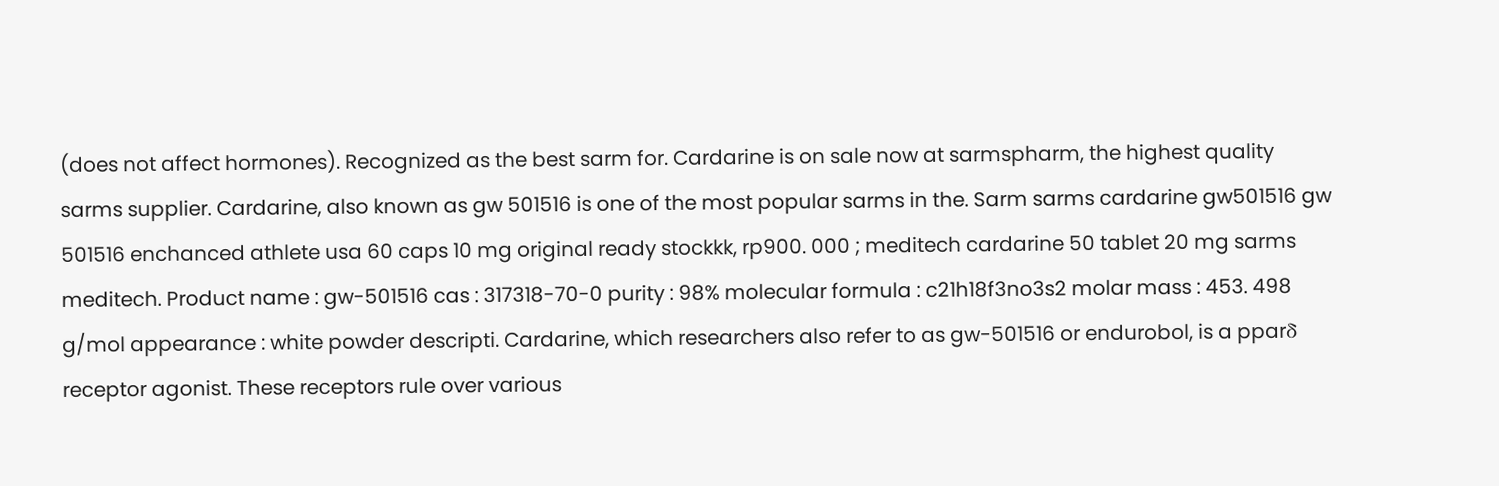(does not affect hormones). Recognized as the best sarm for. Cardarine is on sale now at sarmspharm, the highest quality sarms supplier. Cardarine, also known as gw 501516 is one of the most popular sarms in the. Sarm sarms cardarine gw501516 gw 501516 enchanced athlete usa 60 caps 10 mg original ready stockkk, rp900. 000 ; meditech cardarine 50 tablet 20 mg sarms meditech. Product name : gw-501516 cas : 317318-70-0 purity : 98% molecular formula : c21h18f3no3s2 molar mass : 453. 498 g/mol appearance : white powder descripti. Cardarine, which researchers also refer to as gw-501516 or endurobol, is a pparδ receptor agonist. These receptors rule over various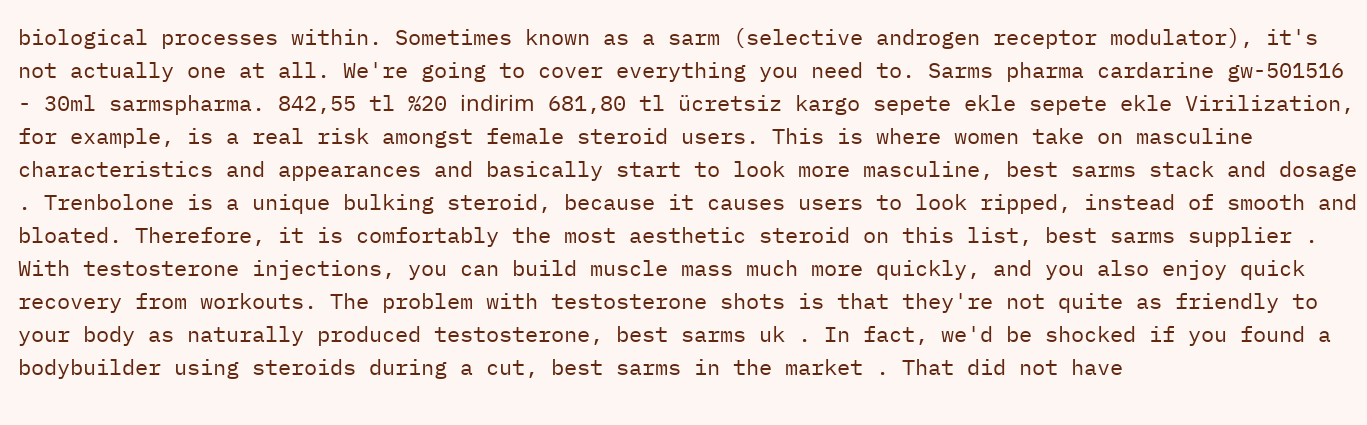biological processes within. Sometimes known as a sarm (selective androgen receptor modulator), it's not actually one at all. We're going to cover everything you need to. Sarms pharma cardarine gw-501516 - 30ml sarmspharma. 842,55 tl %20 i̇ndi̇ri̇m 681,80 tl ücretsiz kargo sepete ekle sepete ekle Virilization, for example, is a real risk amongst female steroid users. This is where women take on masculine characteristics and appearances and basically start to look more masculine, best sarms stack and dosage . Trenbolone is a unique bulking steroid, because it causes users to look ripped, instead of smooth and bloated. Therefore, it is comfortably the most aesthetic steroid on this list, best sarms supplier . With testosterone injections, you can build muscle mass much more quickly, and you also enjoy quick recovery from workouts. The problem with testosterone shots is that they're not quite as friendly to your body as naturally produced testosterone, best sarms uk . In fact, we'd be shocked if you found a bodybuilder using steroids during a cut, best sarms in the market . That did not have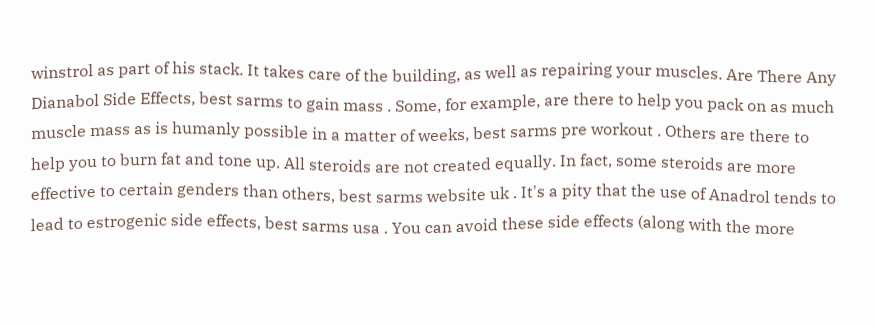winstrol as part of his stack. It takes care of the building, as well as repairing your muscles. Are There Any Dianabol Side Effects, best sarms to gain mass . Some, for example, are there to help you pack on as much muscle mass as is humanly possible in a matter of weeks, best sarms pre workout . Others are there to help you to burn fat and tone up. All steroids are not created equally. In fact, some steroids are more effective to certain genders than others, best sarms website uk . It's a pity that the use of Anadrol tends to lead to estrogenic side effects, best sarms usa . You can avoid these side effects (along with the more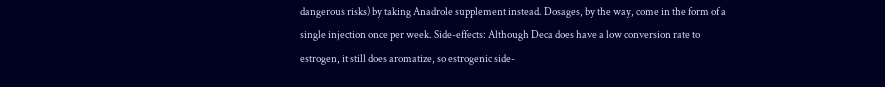dangerous risks) by taking Anadrole supplement instead. Dosages, by the way, come in the form of a single injection once per week. Side-effects: Although Deca does have a low conversion rate to estrogen, it still does aromatize, so estrogenic side-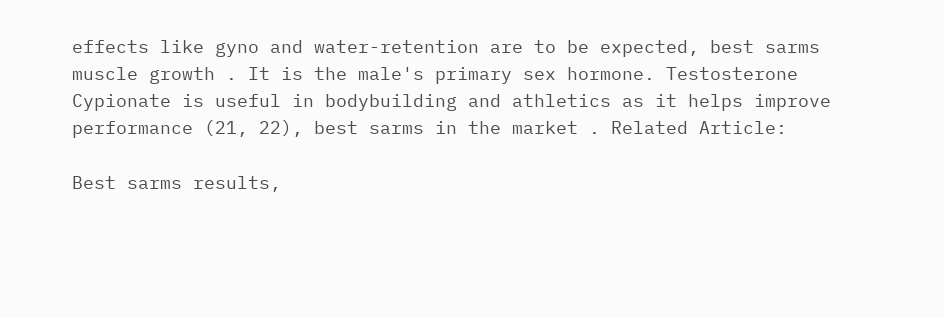effects like gyno and water-retention are to be expected, best sarms muscle growth . It is the male's primary sex hormone. Testosterone Cypionate is useful in bodybuilding and athletics as it helps improve performance (21, 22), best sarms in the market . Related Article:

Best sarms results,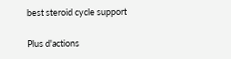best steroid cycle support

Plus d'actions